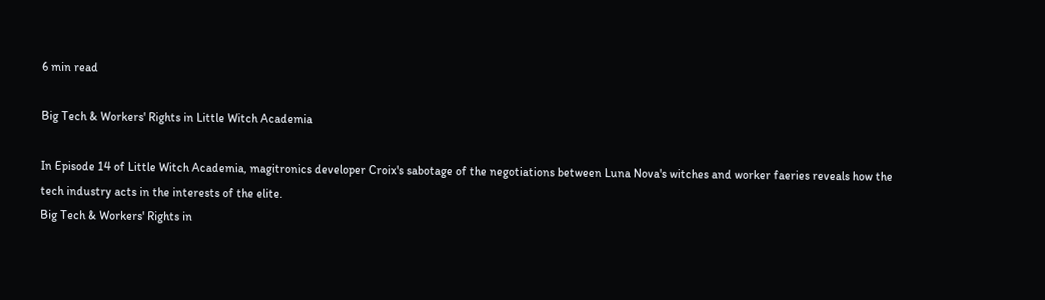6 min read

Big Tech & Workers' Rights in Little Witch Academia

In Episode 14 of Little Witch Academia, magitronics developer Croix's sabotage of the negotiations between Luna Nova's witches and worker faeries reveals how the tech industry acts in the interests of the elite.
Big Tech & Workers' Rights in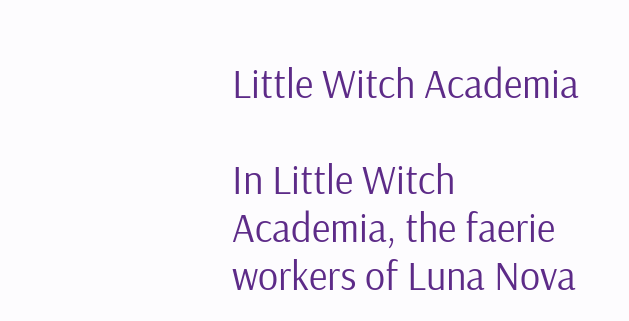Little Witch Academia

In Little Witch Academia, the faerie workers of Luna Nova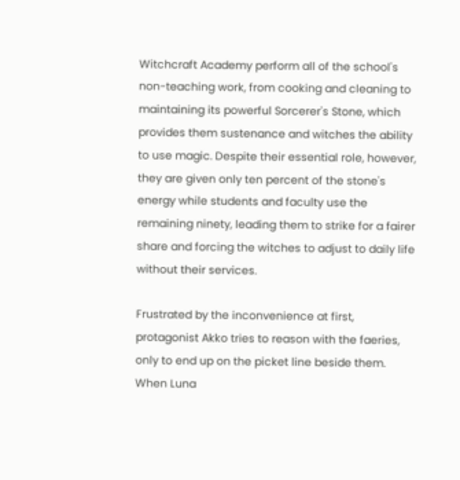Witchcraft Academy perform all of the school's non-teaching work, from cooking and cleaning to maintaining its powerful Sorcerer's Stone, which provides them sustenance and witches the ability to use magic. Despite their essential role, however, they are given only ten percent of the stone's energy while students and faculty use the remaining ninety, leading them to strike for a fairer share and forcing the witches to adjust to daily life without their services.

Frustrated by the inconvenience at first, protagonist Akko tries to reason with the faeries, only to end up on the picket line beside them. When Luna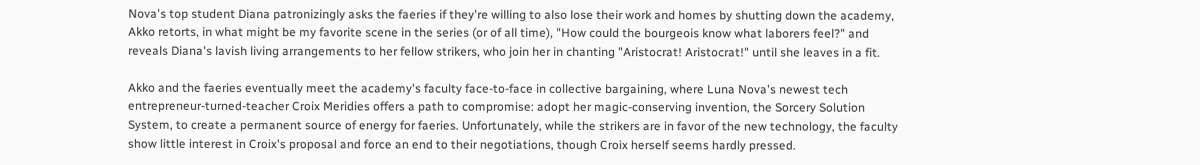Nova's top student Diana patronizingly asks the faeries if they're willing to also lose their work and homes by shutting down the academy, Akko retorts, in what might be my favorite scene in the series (or of all time), "How could the bourgeois know what laborers feel?" and reveals Diana's lavish living arrangements to her fellow strikers, who join her in chanting "Aristocrat! Aristocrat!" until she leaves in a fit.

Akko and the faeries eventually meet the academy's faculty face-to-face in collective bargaining, where Luna Nova's newest tech entrepreneur-turned-teacher Croix Meridies offers a path to compromise: adopt her magic-conserving invention, the Sorcery Solution System, to create a permanent source of energy for faeries. Unfortunately, while the strikers are in favor of the new technology, the faculty show little interest in Croix's proposal and force an end to their negotiations, though Croix herself seems hardly pressed.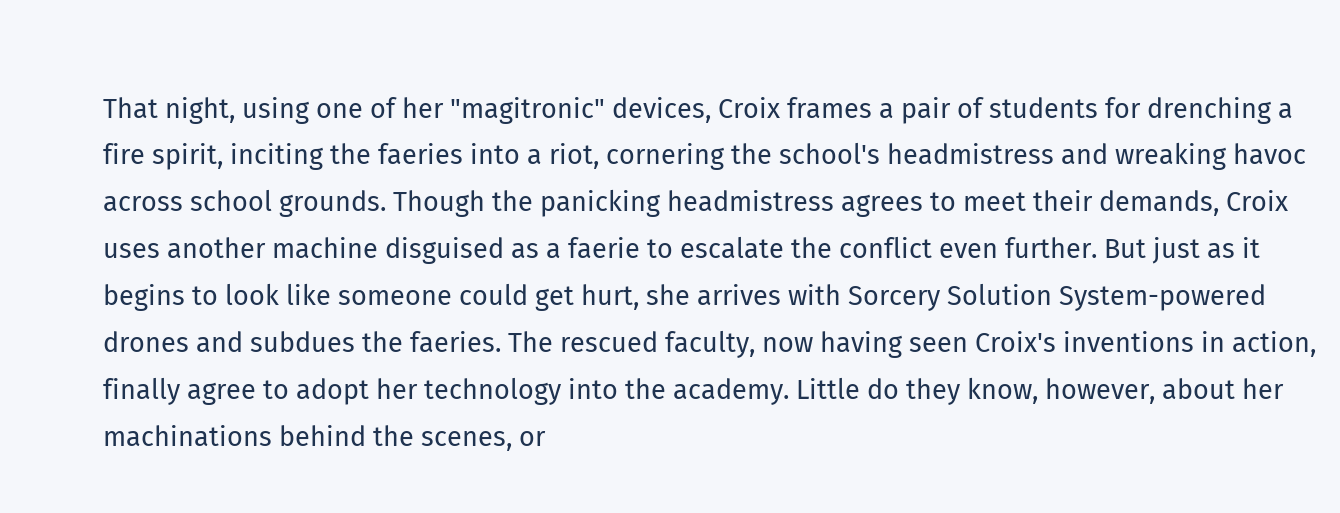That night, using one of her "magitronic" devices, Croix frames a pair of students for drenching a fire spirit, inciting the faeries into a riot, cornering the school's headmistress and wreaking havoc across school grounds. Though the panicking headmistress agrees to meet their demands, Croix uses another machine disguised as a faerie to escalate the conflict even further. But just as it begins to look like someone could get hurt, she arrives with Sorcery Solution System-powered drones and subdues the faeries. The rescued faculty, now having seen Croix's inventions in action, finally agree to adopt her technology into the academy. Little do they know, however, about her machinations behind the scenes, or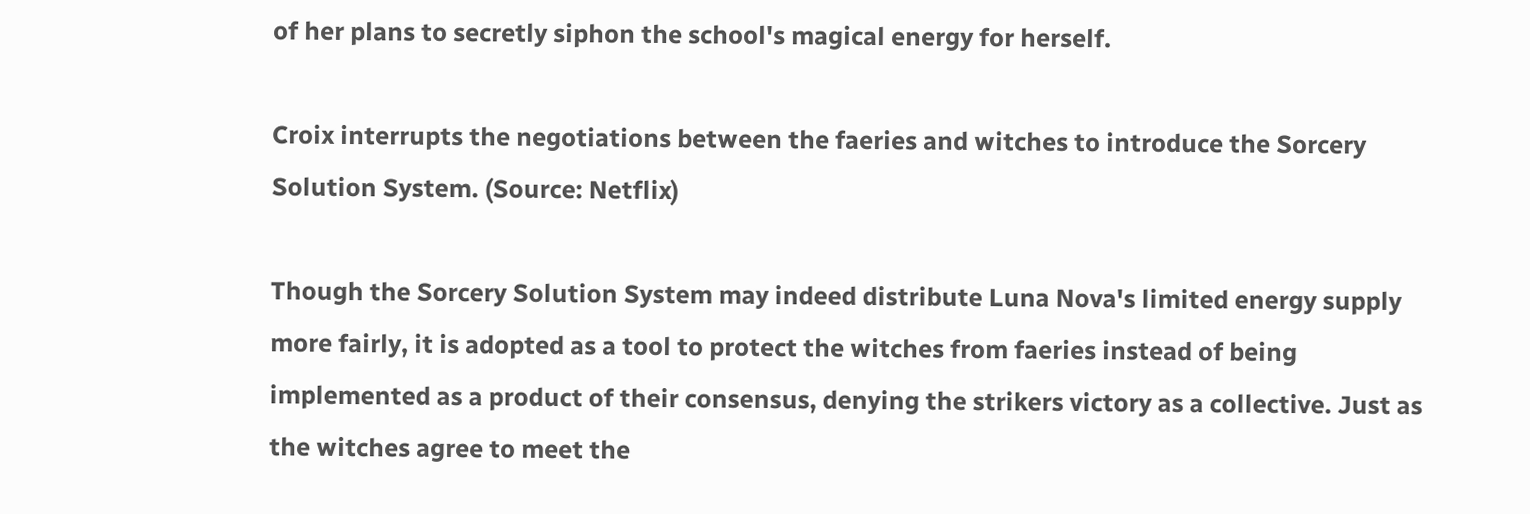of her plans to secretly siphon the school's magical energy for herself.

Croix interrupts the negotiations between the faeries and witches to introduce the Sorcery Solution System. (Source: Netflix)

Though the Sorcery Solution System may indeed distribute Luna Nova's limited energy supply more fairly, it is adopted as a tool to protect the witches from faeries instead of being implemented as a product of their consensus, denying the strikers victory as a collective. Just as the witches agree to meet the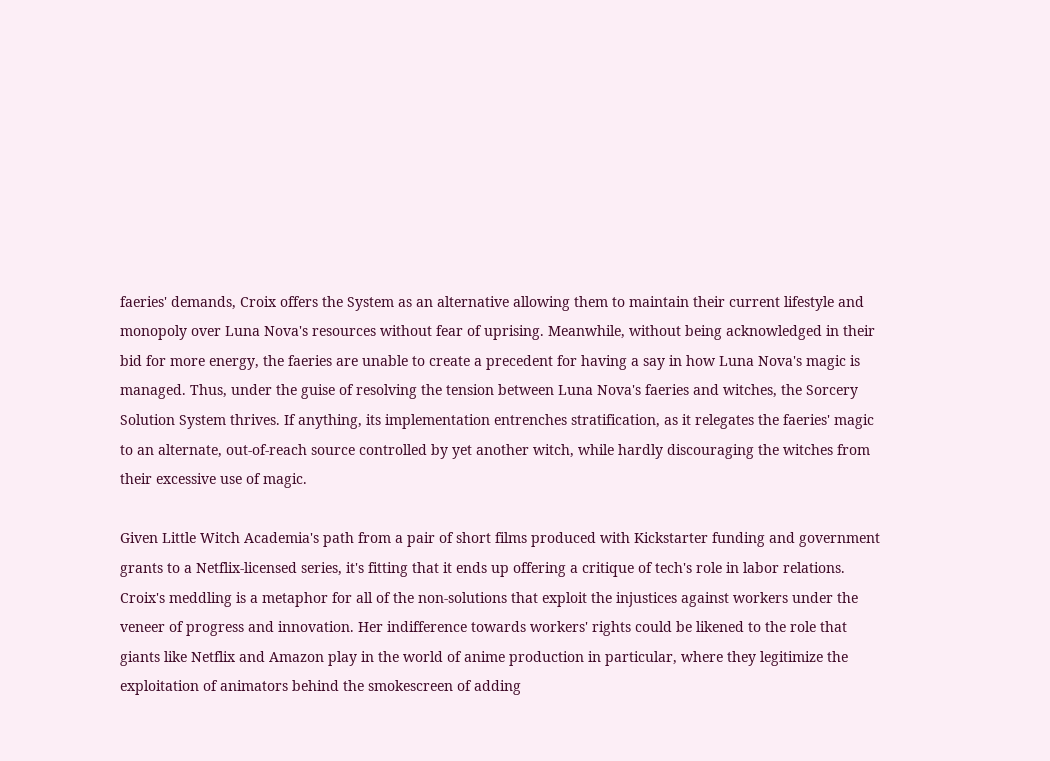faeries' demands, Croix offers the System as an alternative allowing them to maintain their current lifestyle and monopoly over Luna Nova's resources without fear of uprising. Meanwhile, without being acknowledged in their bid for more energy, the faeries are unable to create a precedent for having a say in how Luna Nova's magic is managed. Thus, under the guise of resolving the tension between Luna Nova's faeries and witches, the Sorcery Solution System thrives. If anything, its implementation entrenches stratification, as it relegates the faeries' magic to an alternate, out-of-reach source controlled by yet another witch, while hardly discouraging the witches from their excessive use of magic.

Given Little Witch Academia's path from a pair of short films produced with Kickstarter funding and government grants to a Netflix-licensed series, it's fitting that it ends up offering a critique of tech's role in labor relations. Croix's meddling is a metaphor for all of the non-solutions that exploit the injustices against workers under the veneer of progress and innovation. Her indifference towards workers' rights could be likened to the role that giants like Netflix and Amazon play in the world of anime production in particular, where they legitimize the exploitation of animators behind the smokescreen of adding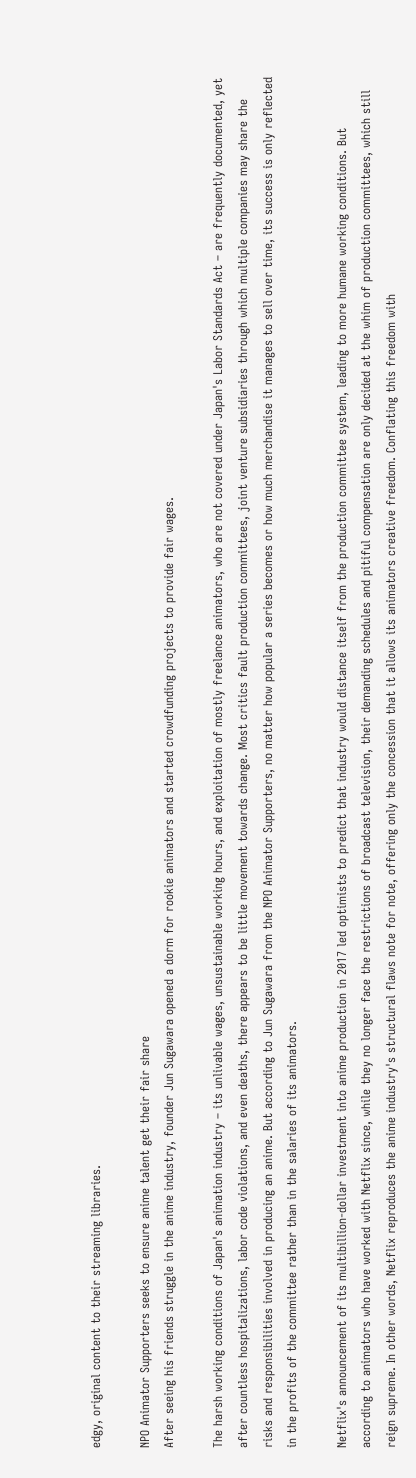edgy, original content to their streaming libraries.

NPO Animator Supporters seeks to ensure anime talent get their fair share
After seeing his friends struggle in the anime industry, founder Jun Sugawara opened a dorm for rookie animators and started crowdfunding projects to provide fair wages.

The harsh working conditions of Japan's animation industry – its unlivable wages, unsustainable working hours, and exploitation of mostly freelance animators, who are not covered under Japan's Labor Standards Act – are frequently documented, yet after countless hospitalizations, labor code violations, and even deaths, there appears to be little movement towards change. Most critics fault production committees, joint venture subsidiaries through which multiple companies may share the risks and responsibilities involved in producing an anime. But according to Jun Sugawara from the NPO Animator Supporters, no matter how popular a series becomes or how much merchandise it manages to sell over time, its success is only reflected in the profits of the committee rather than in the salaries of its animators.

Netflix's announcement of its multibillion-dollar investment into anime production in 2017 led optimists to predict that industry would distance itself from the production committee system, leading to more humane working conditions. But according to animators who have worked with Netflix since, while they no longer face the restrictions of broadcast television, their demanding schedules and pitiful compensation are only decided at the whim of production committees, which still reign supreme. In other words, Netflix reproduces the anime industry's structural flaws note for note, offering only the concession that it allows its animators creative freedom. Conflating this freedom with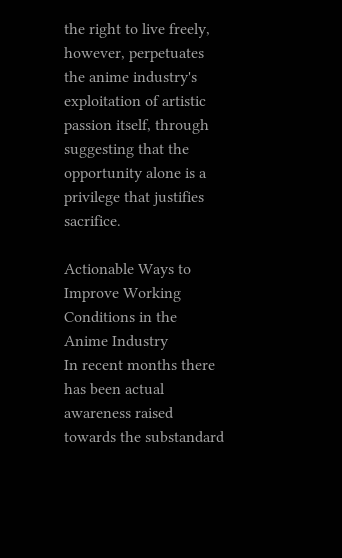the right to live freely, however, perpetuates the anime industry's exploitation of artistic passion itself, through suggesting that the opportunity alone is a privilege that justifies sacrifice.

Actionable Ways to Improve Working Conditions in the Anime Industry
In recent months there has been actual awareness raised towards the substandard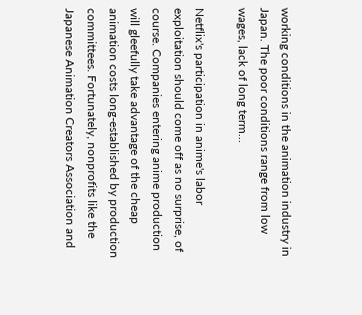working conditions in the animation industry in Japan. The poor conditions range from low wages, lack of long term…

Netflix's participation in anime's labor exploitation should come off as no surprise, of course. Companies entering anime production will gleefully take advantage of the cheap animation costs long-established by production committees. Fortunately, nonprofits like the Japanese Animation Creators Association and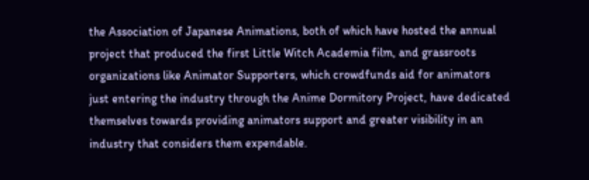the Association of Japanese Animations, both of which have hosted the annual project that produced the first Little Witch Academia film, and grassroots organizations like Animator Supporters, which crowdfunds aid for animators just entering the industry through the Anime Dormitory Project, have dedicated themselves towards providing animators support and greater visibility in an industry that considers them expendable.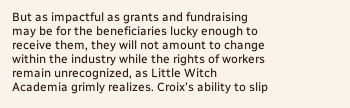But as impactful as grants and fundraising may be for the beneficiaries lucky enough to receive them, they will not amount to change within the industry while the rights of workers remain unrecognized, as Little Witch Academia grimly realizes. Croix's ability to slip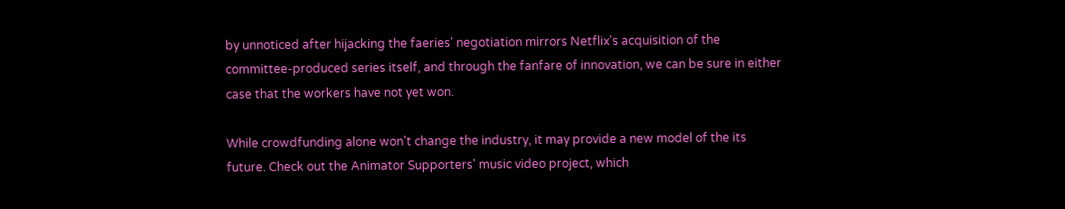by unnoticed after hijacking the faeries' negotiation mirrors Netflix's acquisition of the committee-produced series itself, and through the fanfare of innovation, we can be sure in either case that the workers have not yet won.

While crowdfunding alone won't change the industry, it may provide a new model of the its future. Check out the Animator Supporters' music video project, which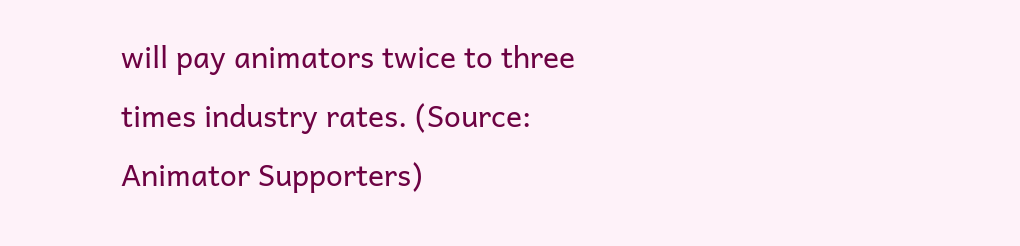will pay animators twice to three times industry rates. (Source: Animator Supporters)